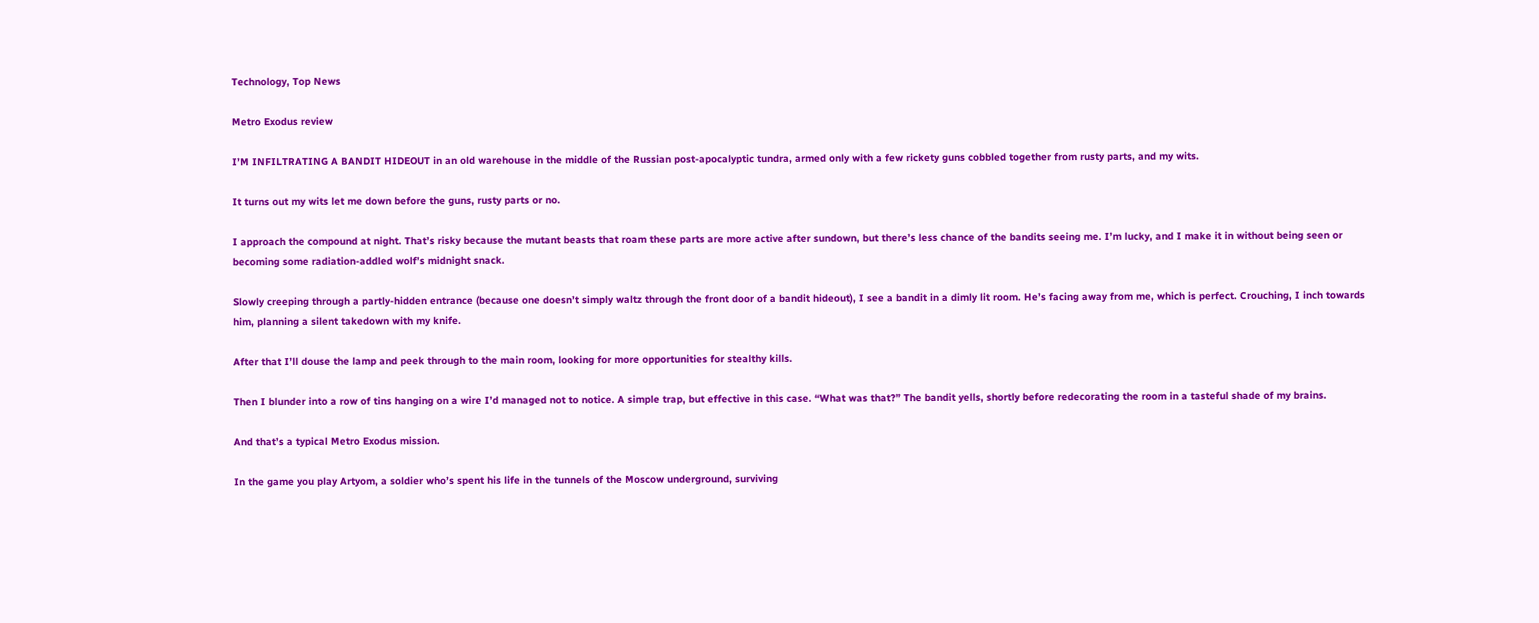Technology, Top News

Metro Exodus review

I’M INFILTRATING A BANDIT HIDEOUT in an old warehouse in the middle of the Russian post-apocalyptic tundra, armed only with a few rickety guns cobbled together from rusty parts, and my wits.

It turns out my wits let me down before the guns, rusty parts or no.

I approach the compound at night. That’s risky because the mutant beasts that roam these parts are more active after sundown, but there’s less chance of the bandits seeing me. I’m lucky, and I make it in without being seen or becoming some radiation-addled wolf’s midnight snack.

Slowly creeping through a partly-hidden entrance (because one doesn’t simply waltz through the front door of a bandit hideout), I see a bandit in a dimly lit room. He’s facing away from me, which is perfect. Crouching, I inch towards him, planning a silent takedown with my knife.

After that I’ll douse the lamp and peek through to the main room, looking for more opportunities for stealthy kills.

Then I blunder into a row of tins hanging on a wire I’d managed not to notice. A simple trap, but effective in this case. “What was that?” The bandit yells, shortly before redecorating the room in a tasteful shade of my brains.

And that’s a typical Metro Exodus mission.

In the game you play Artyom, a soldier who’s spent his life in the tunnels of the Moscow underground, surviving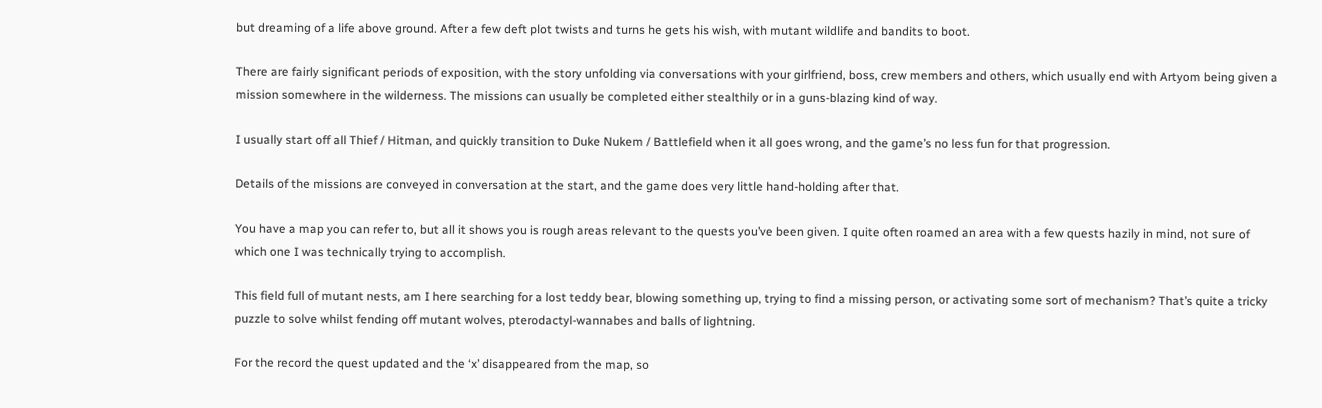but dreaming of a life above ground. After a few deft plot twists and turns he gets his wish, with mutant wildlife and bandits to boot.

There are fairly significant periods of exposition, with the story unfolding via conversations with your girlfriend, boss, crew members and others, which usually end with Artyom being given a mission somewhere in the wilderness. The missions can usually be completed either stealthily or in a guns-blazing kind of way.

I usually start off all Thief / Hitman, and quickly transition to Duke Nukem / Battlefield when it all goes wrong, and the game’s no less fun for that progression.

Details of the missions are conveyed in conversation at the start, and the game does very little hand-holding after that.

You have a map you can refer to, but all it shows you is rough areas relevant to the quests you’ve been given. I quite often roamed an area with a few quests hazily in mind, not sure of which one I was technically trying to accomplish.

This field full of mutant nests, am I here searching for a lost teddy bear, blowing something up, trying to find a missing person, or activating some sort of mechanism? That’s quite a tricky puzzle to solve whilst fending off mutant wolves, pterodactyl-wannabes and balls of lightning.

For the record the quest updated and the ‘x’ disappeared from the map, so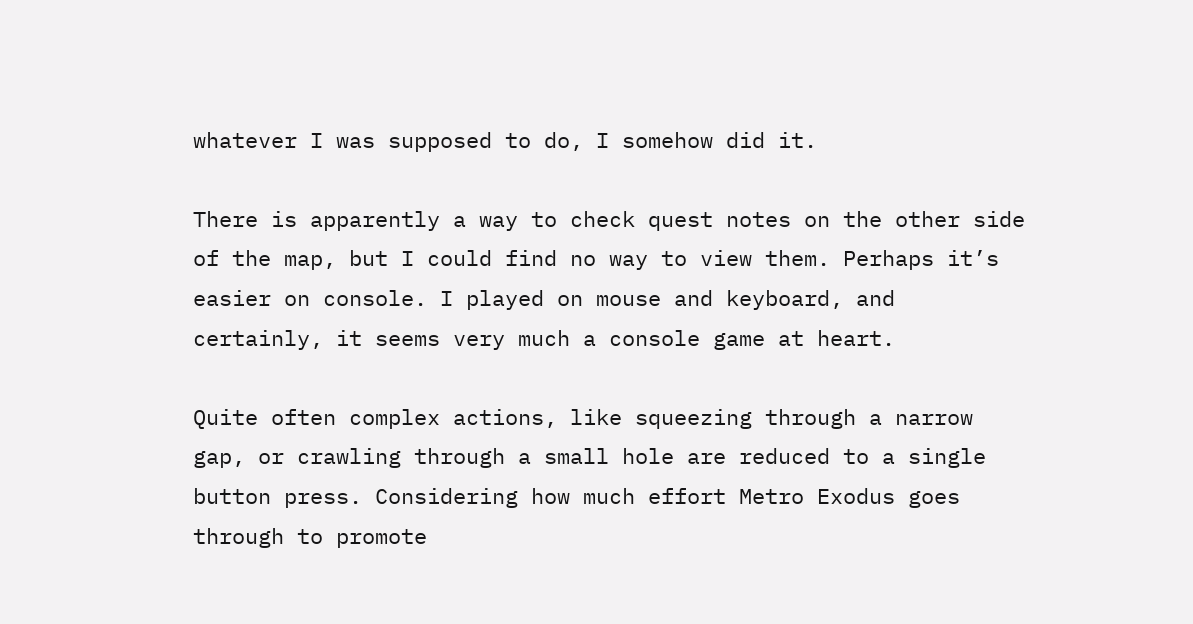whatever I was supposed to do, I somehow did it.

There is apparently a way to check quest notes on the other side of the map, but I could find no way to view them. Perhaps it’s easier on console. I played on mouse and keyboard, and certainly, it seems very much a console game at heart.

Quite often complex actions, like squeezing through a narrow gap, or crawling through a small hole are reduced to a single button press. Considering how much effort Metro Exodus goes through to promote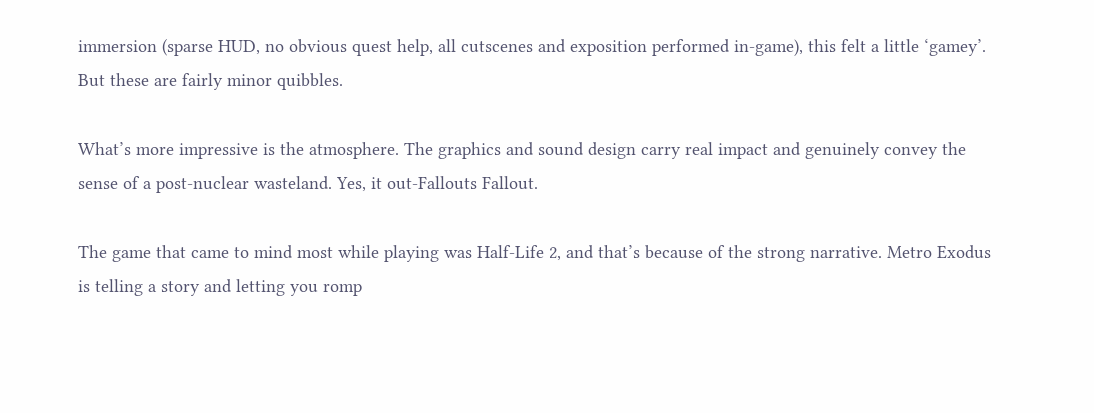immersion (sparse HUD, no obvious quest help, all cutscenes and exposition performed in-game), this felt a little ‘gamey’. But these are fairly minor quibbles.

What’s more impressive is the atmosphere. The graphics and sound design carry real impact and genuinely convey the sense of a post-nuclear wasteland. Yes, it out-Fallouts Fallout.

The game that came to mind most while playing was Half-Life 2, and that’s because of the strong narrative. Metro Exodus is telling a story and letting you romp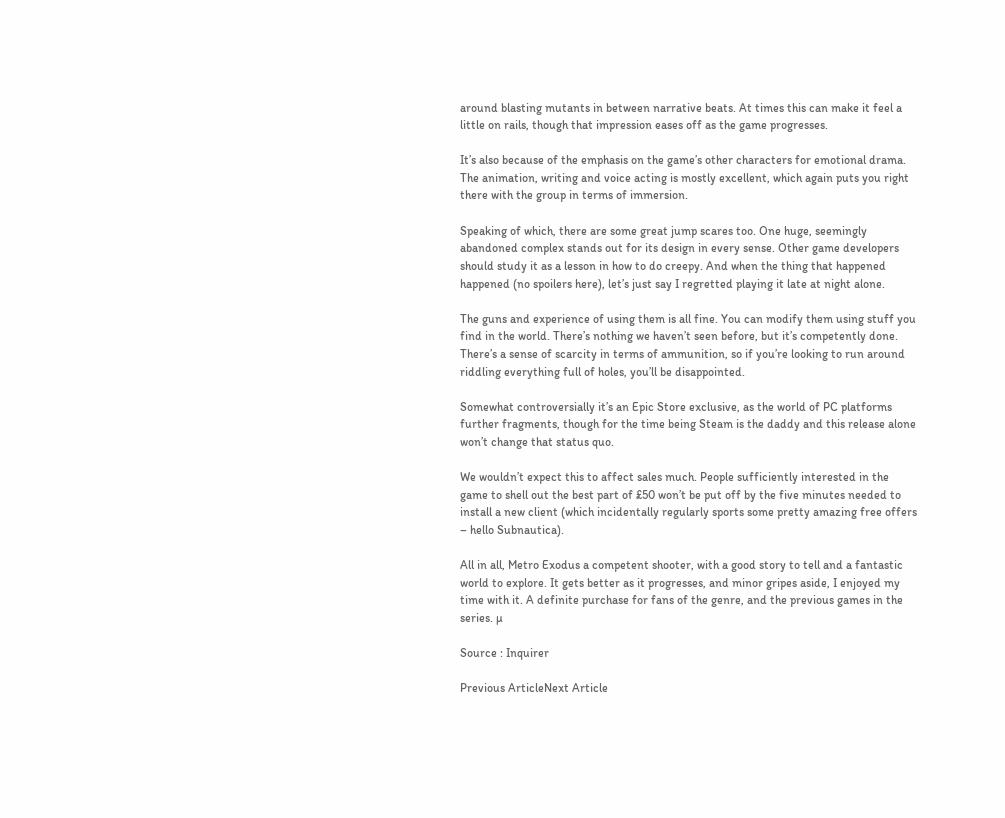around blasting mutants in between narrative beats. At times this can make it feel a little on rails, though that impression eases off as the game progresses.

It’s also because of the emphasis on the game’s other characters for emotional drama. The animation, writing and voice acting is mostly excellent, which again puts you right there with the group in terms of immersion.

Speaking of which, there are some great jump scares too. One huge, seemingly abandoned complex stands out for its design in every sense. Other game developers should study it as a lesson in how to do creepy. And when the thing that happened happened (no spoilers here), let’s just say I regretted playing it late at night alone.

The guns and experience of using them is all fine. You can modify them using stuff you find in the world. There’s nothing we haven’t seen before, but it’s competently done. There’s a sense of scarcity in terms of ammunition, so if you’re looking to run around riddling everything full of holes, you’ll be disappointed.

Somewhat controversially it’s an Epic Store exclusive, as the world of PC platforms further fragments, though for the time being Steam is the daddy and this release alone won’t change that status quo.

We wouldn’t expect this to affect sales much. People sufficiently interested in the game to shell out the best part of £50 won’t be put off by the five minutes needed to install a new client (which incidentally regularly sports some pretty amazing free offers – hello Subnautica).

All in all, Metro Exodus a competent shooter, with a good story to tell and a fantastic world to explore. It gets better as it progresses, and minor gripes aside, I enjoyed my time with it. A definite purchase for fans of the genre, and the previous games in the series. µ

Source : Inquirer

Previous ArticleNext Article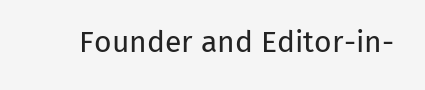Founder and Editor-in-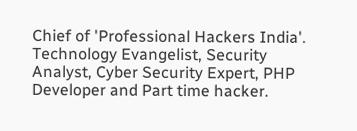Chief of 'Professional Hackers India'. Technology Evangelist, Security Analyst, Cyber Security Expert, PHP Developer and Part time hacker.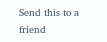Send this to a friend